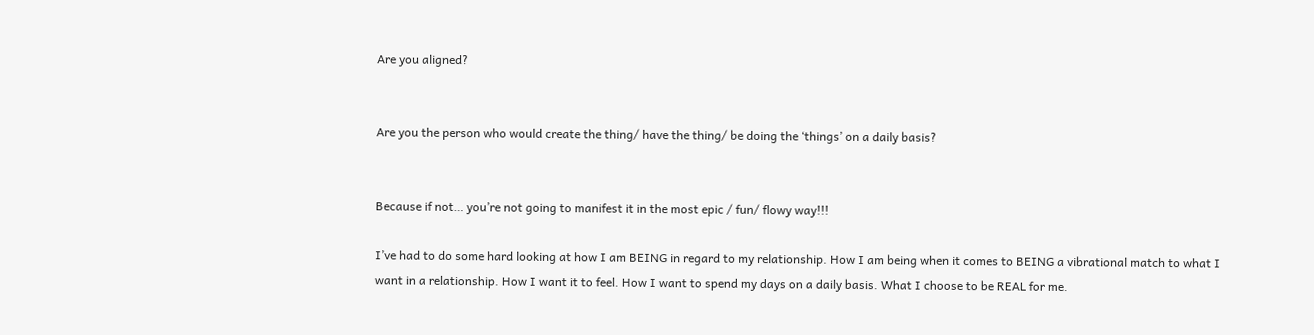Are you aligned?


Are you the person who would create the thing/ have the thing/ be doing the ‘things’ on a daily basis?


Because if not… you’re not going to manifest it in the most epic / fun/ flowy way!!!

I’ve had to do some hard looking at how I am BEING in regard to my relationship. How I am being when it comes to BEING a vibrational match to what I want in a relationship. How I want it to feel. How I want to spend my days on a daily basis. What I choose to be REAL for me.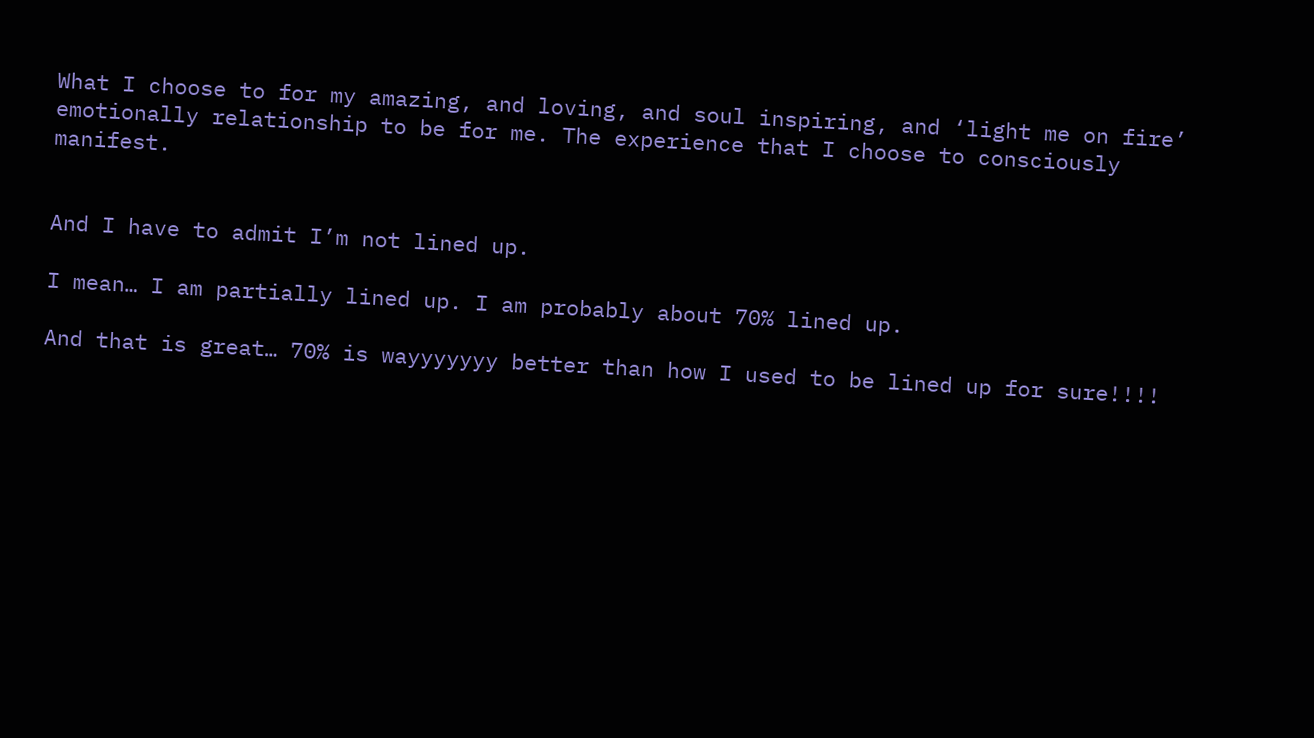What I choose to for my amazing, and loving, and soul inspiring, and ‘light me on fire’ emotionally relationship to be for me. The experience that I choose to consciously manifest.


And I have to admit I’m not lined up.

I mean… I am partially lined up. I am probably about 70% lined up.

And that is great… 70% is wayyyyyyy better than how I used to be lined up for sure!!!!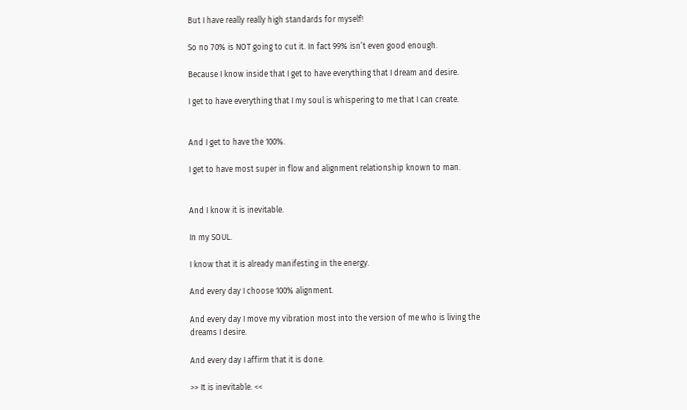But I have really really high standards for myself!

So no 70% is NOT going to cut it. In fact 99% isn’t even good enough.

Because I know inside that I get to have everything that I dream and desire.

I get to have everything that I my soul is whispering to me that I can create.


And I get to have the 100%.

I get to have most super in flow and alignment relationship known to man.


And I know it is inevitable.

In my SOUL.

I know that it is already manifesting in the energy.

And every day I choose 100% alignment.

And every day I move my vibration most into the version of me who is living the dreams I desire.

And every day I affirm that it is done.

>> It is inevitable. <<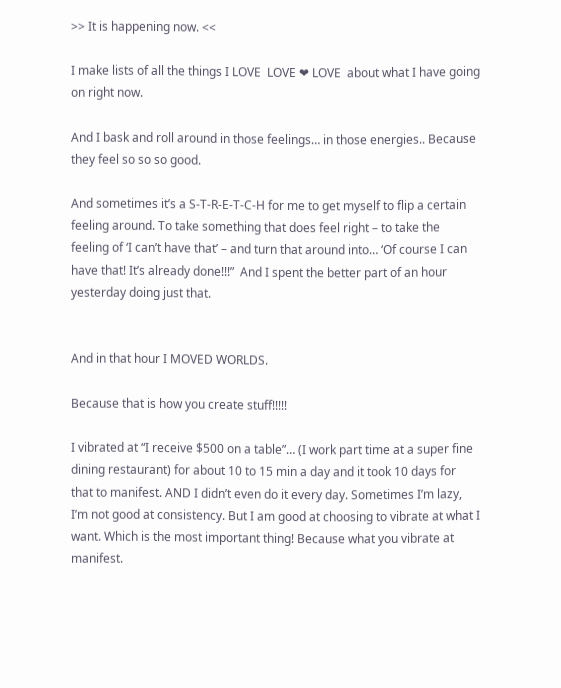>> It is happening now. <<

I make lists of all the things I LOVE  LOVE ❤ LOVE  about what I have going on right now.

And I bask and roll around in those feelings… in those energies.. Because they feel so so so good.

And sometimes it’s a S-T-R-E-T-C-H for me to get myself to flip a certain feeling around. To take something that does feel right – to take the feeling of ‘I can’t have that’ – and turn that around into… ‘Of course I can have that! It’s already done!!!”  And I spent the better part of an hour yesterday doing just that.


And in that hour I MOVED WORLDS.

Because that is how you create stuff!!!!!

I vibrated at “I receive $500 on a table”… (I work part time at a super fine dining restaurant) for about 10 to 15 min a day and it took 10 days for that to manifest. AND I didn’t even do it every day. Sometimes I’m lazy, I’m not good at consistency. But I am good at choosing to vibrate at what I want. Which is the most important thing! Because what you vibrate at manifest.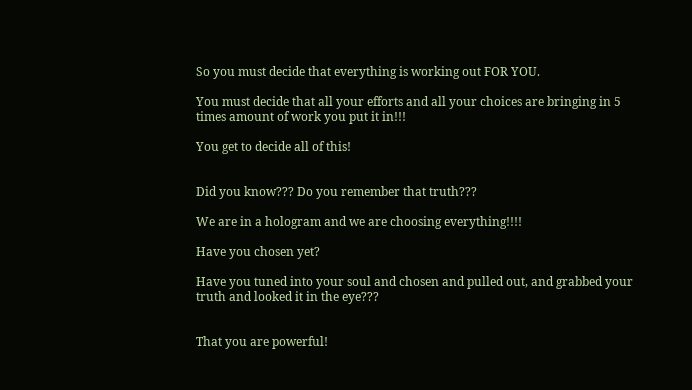So you must decide that everything is working out FOR YOU.

You must decide that all your efforts and all your choices are bringing in 5 times amount of work you put it in!!!

You get to decide all of this!


Did you know??? Do you remember that truth???

We are in a hologram and we are choosing everything!!!!

Have you chosen yet?

Have you tuned into your soul and chosen and pulled out, and grabbed your truth and looked it in the eye???


That you are powerful!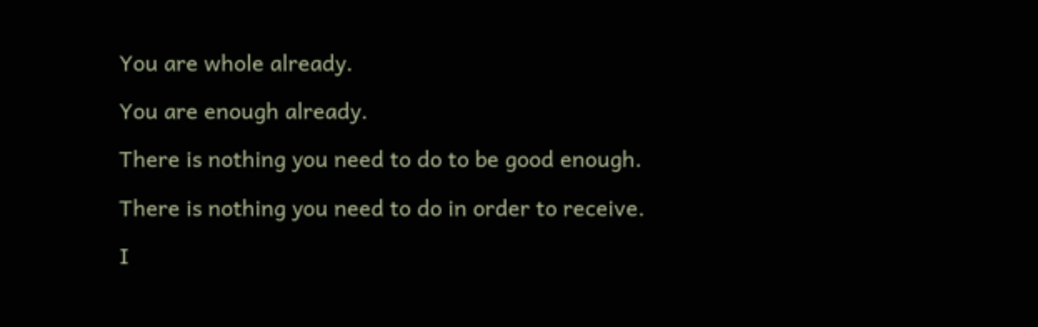You are whole already.

You are enough already.

There is nothing you need to do to be good enough.

There is nothing you need to do in order to receive.

I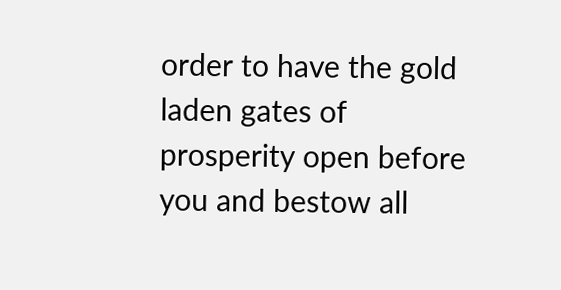order to have the gold laden gates of prosperity open before you and bestow all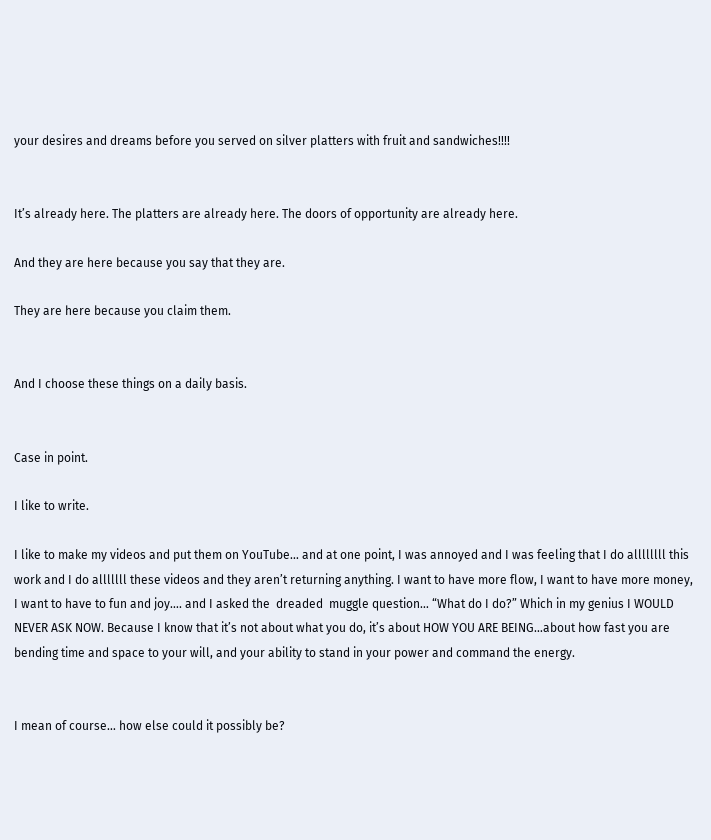your desires and dreams before you served on silver platters with fruit and sandwiches!!!!


It’s already here. The platters are already here. The doors of opportunity are already here.

And they are here because you say that they are.

They are here because you claim them.


And I choose these things on a daily basis.


Case in point.

I like to write.

I like to make my videos and put them on YouTube… and at one point, I was annoyed and I was feeling that I do allllllll this work and I do alllllll these videos and they aren’t returning anything. I want to have more flow, I want to have more money, I want to have to fun and joy…. and I asked the  dreaded  muggle question… “What do I do?” Which in my genius I WOULD NEVER ASK NOW. Because I know that it’s not about what you do, it’s about HOW YOU ARE BEING…about how fast you are bending time and space to your will, and your ability to stand in your power and command the energy.


I mean of course… how else could it possibly be?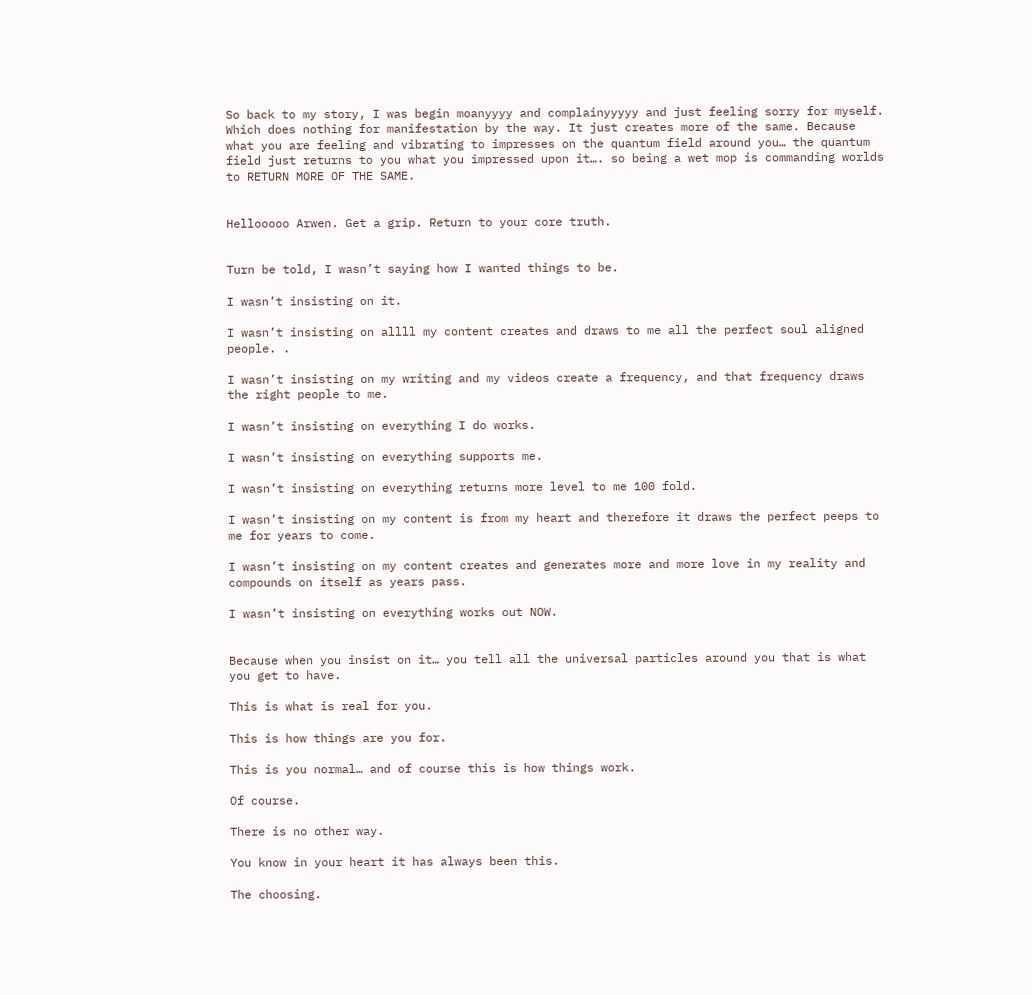So back to my story, I was begin moanyyyy and complainyyyyy and just feeling sorry for myself. Which does nothing for manifestation by the way. It just creates more of the same. Because what you are feeling and vibrating to impresses on the quantum field around you… the quantum field just returns to you what you impressed upon it…. so being a wet mop is commanding worlds to RETURN MORE OF THE SAME.


Hellooooo Arwen. Get a grip. Return to your core truth.


Turn be told, I wasn’t saying how I wanted things to be.

I wasn’t insisting on it.

I wasn’t insisting on allll my content creates and draws to me all the perfect soul aligned people. .

I wasn’t insisting on my writing and my videos create a frequency, and that frequency draws the right people to me.

I wasn’t insisting on everything I do works.

I wasn’t insisting on everything supports me.

I wasn’t insisting on everything returns more level to me 100 fold.

I wasn’t insisting on my content is from my heart and therefore it draws the perfect peeps to me for years to come.

I wasn’t insisting on my content creates and generates more and more love in my reality and compounds on itself as years pass.

I wasn’t insisting on everything works out NOW.


Because when you insist on it… you tell all the universal particles around you that is what you get to have.

This is what is real for you.

This is how things are you for.

This is you normal… and of course this is how things work.

Of course.

There is no other way.

You know in your heart it has always been this.

The choosing.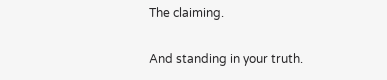The claiming.

And standing in your truth.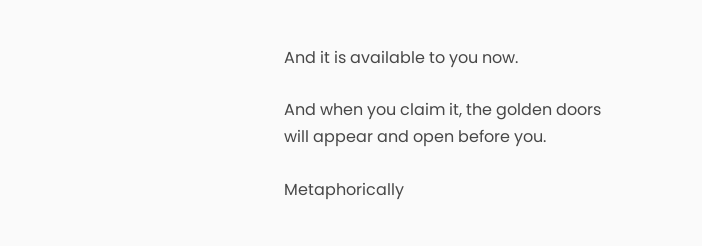And it is available to you now.

And when you claim it, the golden doors will appear and open before you.

Metaphorically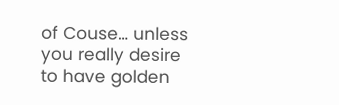of Couse… unless you really desire to have golden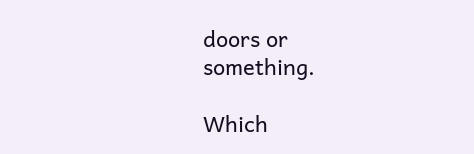doors or something.

Which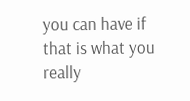you can have if that is what you really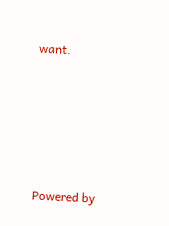want.





Powered by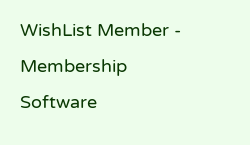WishList Member - Membership Software